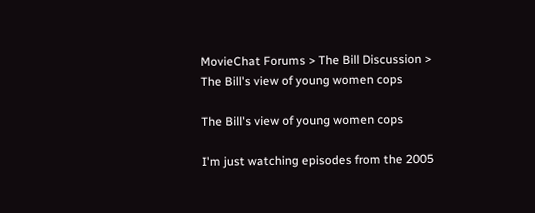MovieChat Forums > The Bill Discussion > The Bill's view of young women cops

The Bill's view of young women cops

I'm just watching episodes from the 2005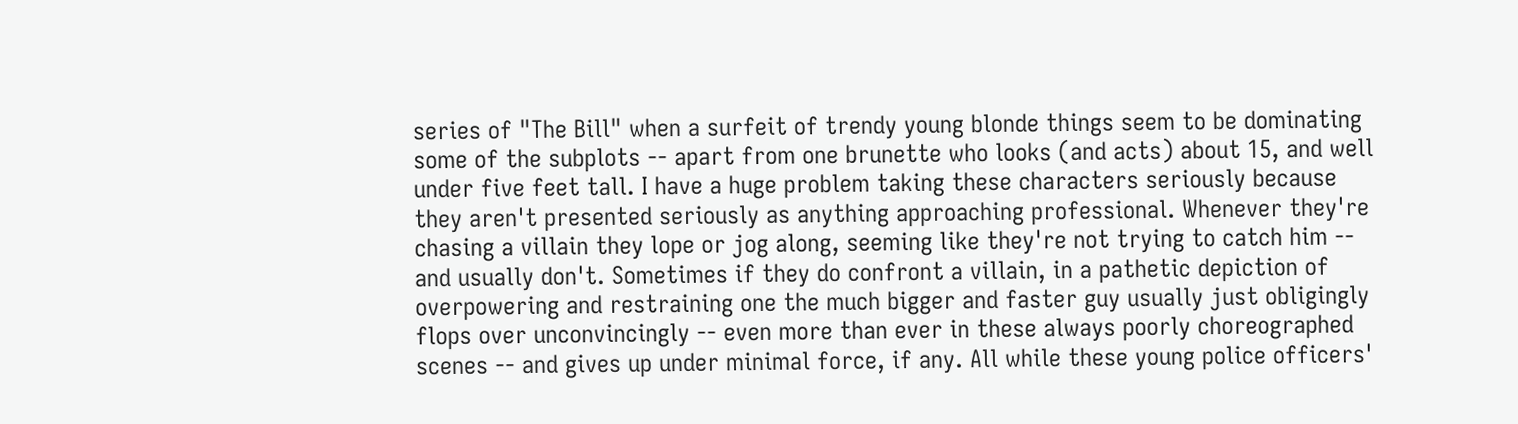series of "The Bill" when a surfeit of trendy young blonde things seem to be dominating some of the subplots -- apart from one brunette who looks (and acts) about 15, and well under five feet tall. I have a huge problem taking these characters seriously because they aren't presented seriously as anything approaching professional. Whenever they're chasing a villain they lope or jog along, seeming like they're not trying to catch him -- and usually don't. Sometimes if they do confront a villain, in a pathetic depiction of overpowering and restraining one the much bigger and faster guy usually just obligingly flops over unconvincingly -- even more than ever in these always poorly choreographed scenes -- and gives up under minimal force, if any. All while these young police officers'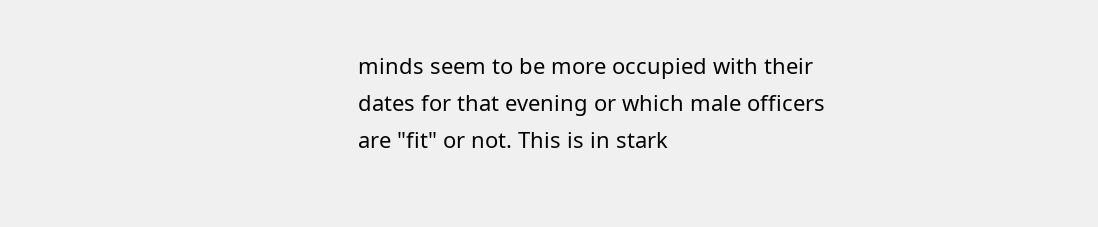minds seem to be more occupied with their dates for that evening or which male officers are "fit" or not. This is in stark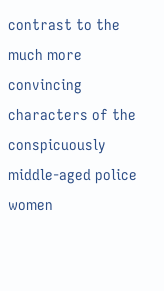contrast to the much more convincing characters of the conspicuously middle-aged police women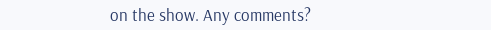on the show. Any comments?